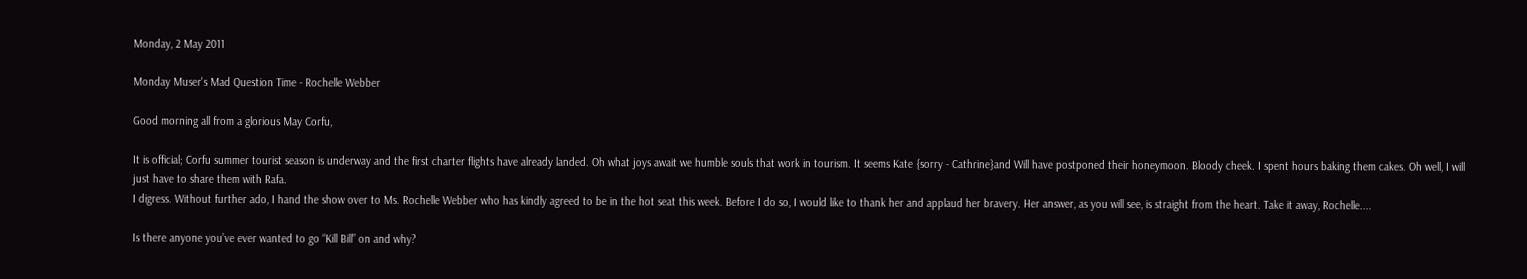Monday, 2 May 2011

Monday Muser's Mad Question Time - Rochelle Webber

Good morning all from a glorious May Corfu,

It is official; Corfu summer tourist season is underway and the first charter flights have already landed. Oh what joys await we humble souls that work in tourism. It seems Kate {sorry - Cathrine}and Will have postponed their honeymoon. Bloody cheek. I spent hours baking them cakes. Oh well, I will just have to share them with Rafa.
I digress. Without further ado, I hand the show over to Ms. Rochelle Webber who has kindly agreed to be in the hot seat this week. Before I do so, I would like to thank her and applaud her bravery. Her answer, as you will see, is straight from the heart. Take it away, Rochelle....

Is there anyone you’ve ever wanted to go “Kill Bill” on and why?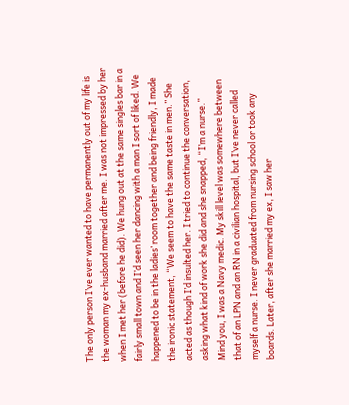The only person I’ve ever wanted to have permanently out of my life is the woman my ex-husband married after me. I was not impressed by her when I met her (before he did). We hung out at the same singles bar in a fairly small town and I’d seen her dancing with a man I sort of liked. We happened to be in the ladies’ room together and being friendly, I made the ironic statement, “We seem to have the same taste in men.” She acted as though I’d insulted her. I tried to continue the conversation, asking what kind of work she did and she snapped, “I’m a nurse.”
Mind you, I was a Navy medic. My skill level was somewhere between that of an LPN and an RN in a civilian hospital, but I’ve never called myself a nurse. I never graduated from nursing school or took any boards. Later, after she married my ex, I saw her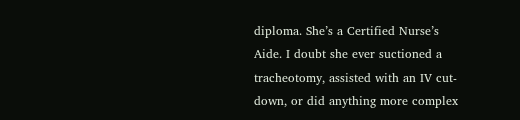diploma. She’s a Certified Nurse’s Aide. I doubt she ever suctioned a tracheotomy, assisted with an IV cut-down, or did anything more complex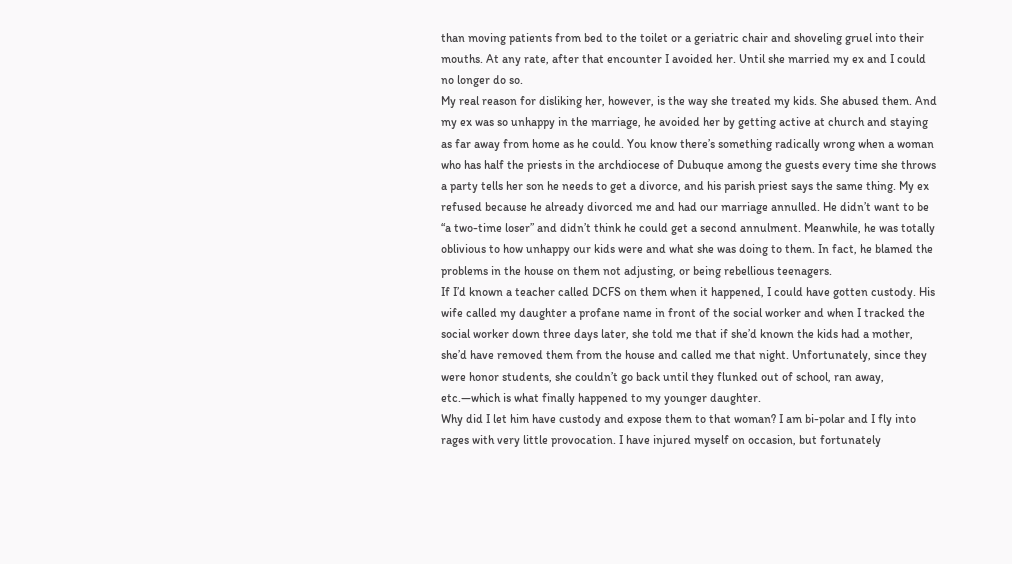than moving patients from bed to the toilet or a geriatric chair and shoveling gruel into their mouths. At any rate, after that encounter I avoided her. Until she married my ex and I could no longer do so.
My real reason for disliking her, however, is the way she treated my kids. She abused them. And my ex was so unhappy in the marriage, he avoided her by getting active at church and staying as far away from home as he could. You know there’s something radically wrong when a woman who has half the priests in the archdiocese of Dubuque among the guests every time she throws a party tells her son he needs to get a divorce, and his parish priest says the same thing. My ex refused because he already divorced me and had our marriage annulled. He didn’t want to be “a two-time loser” and didn’t think he could get a second annulment. Meanwhile, he was totally oblivious to how unhappy our kids were and what she was doing to them. In fact, he blamed the problems in the house on them not adjusting, or being rebellious teenagers.
If I’d known a teacher called DCFS on them when it happened, I could have gotten custody. His wife called my daughter a profane name in front of the social worker and when I tracked the social worker down three days later, she told me that if she’d known the kids had a mother, she’d have removed them from the house and called me that night. Unfortunately, since they were honor students, she couldn’t go back until they flunked out of school, ran away, etc.—which is what finally happened to my younger daughter.
Why did I let him have custody and expose them to that woman? I am bi-polar and I fly into rages with very little provocation. I have injured myself on occasion, but fortunately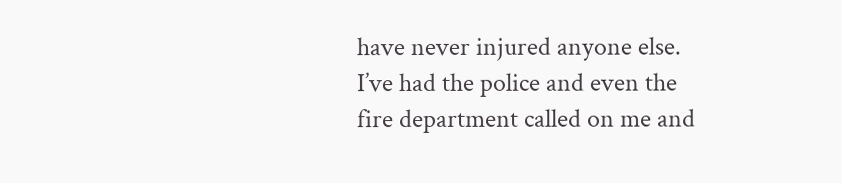have never injured anyone else. I’ve had the police and even the fire department called on me and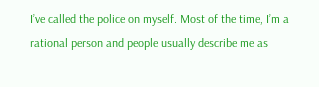I’ve called the police on myself. Most of the time, I’m a rational person and people usually describe me as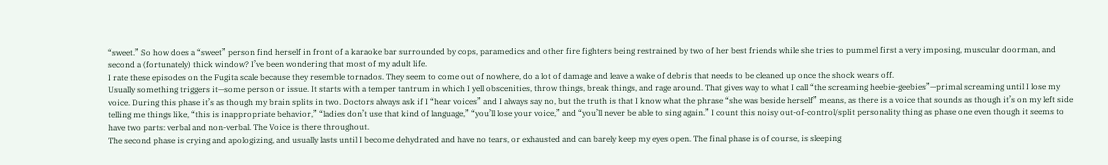“sweet.” So how does a “sweet” person find herself in front of a karaoke bar surrounded by cops, paramedics and other fire fighters being restrained by two of her best friends while she tries to pummel first a very imposing, muscular doorman, and second a (fortunately) thick window? I’ve been wondering that most of my adult life.
I rate these episodes on the Fugita scale because they resemble tornados. They seem to come out of nowhere, do a lot of damage and leave a wake of debris that needs to be cleaned up once the shock wears off.
Usually something triggers it—some person or issue. It starts with a temper tantrum in which I yell obscenities, throw things, break things, and rage around. That gives way to what I call “the screaming heebie-geebies”—primal screaming until I lose my voice. During this phase it’s as though my brain splits in two. Doctors always ask if I “hear voices” and I always say no, but the truth is that I know what the phrase “she was beside herself” means, as there is a voice that sounds as though it’s on my left side telling me things like, “this is inappropriate behavior,” “ladies don’t use that kind of language,” “you’ll lose your voice,” and “you’ll never be able to sing again.” I count this noisy out-of-control/split personality thing as phase one even though it seems to have two parts: verbal and non-verbal. The Voice is there throughout.
The second phase is crying and apologizing, and usually lasts until I become dehydrated and have no tears, or exhausted and can barely keep my eyes open. The final phase is of course, is sleeping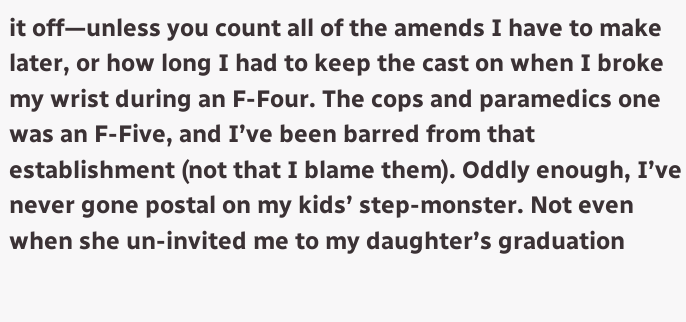it off—unless you count all of the amends I have to make later, or how long I had to keep the cast on when I broke my wrist during an F-Four. The cops and paramedics one was an F-Five, and I’ve been barred from that establishment (not that I blame them). Oddly enough, I’ve never gone postal on my kids’ step-monster. Not even when she un-invited me to my daughter’s graduation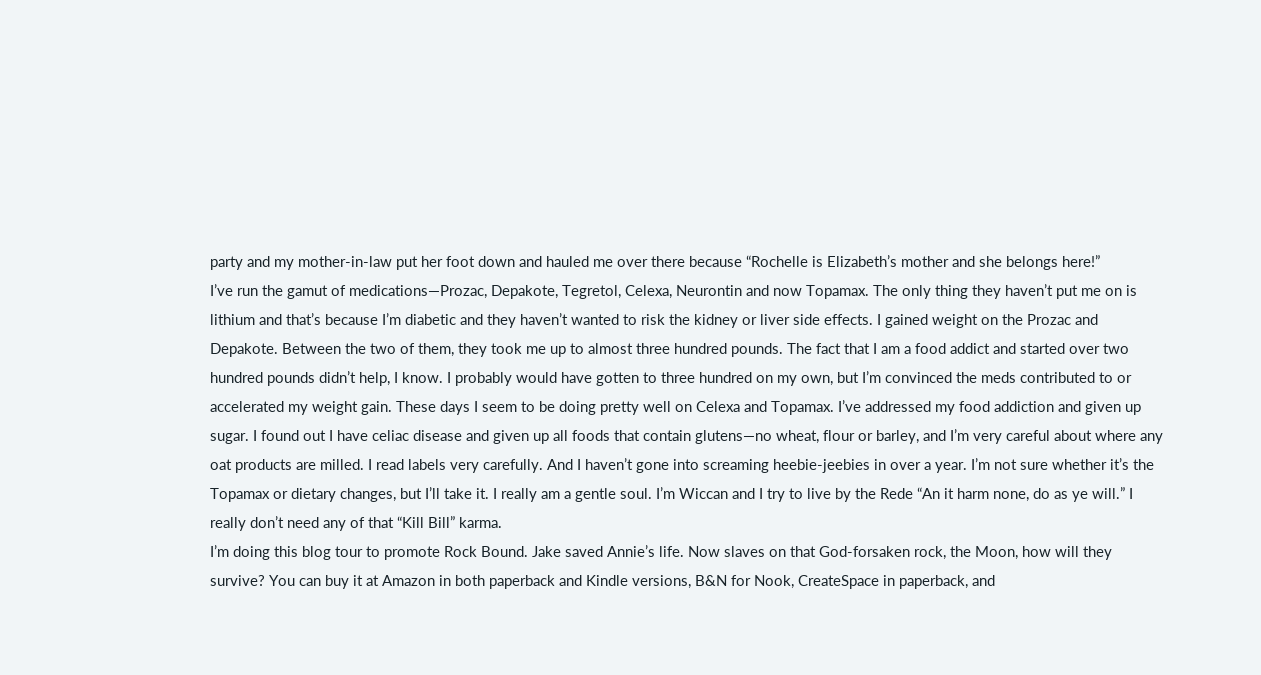party and my mother-in-law put her foot down and hauled me over there because “Rochelle is Elizabeth’s mother and she belongs here!”
I’ve run the gamut of medications—Prozac, Depakote, Tegretol, Celexa, Neurontin and now Topamax. The only thing they haven’t put me on is lithium and that’s because I’m diabetic and they haven’t wanted to risk the kidney or liver side effects. I gained weight on the Prozac and Depakote. Between the two of them, they took me up to almost three hundred pounds. The fact that I am a food addict and started over two hundred pounds didn’t help, I know. I probably would have gotten to three hundred on my own, but I’m convinced the meds contributed to or accelerated my weight gain. These days I seem to be doing pretty well on Celexa and Topamax. I’ve addressed my food addiction and given up sugar. I found out I have celiac disease and given up all foods that contain glutens—no wheat, flour or barley, and I’m very careful about where any oat products are milled. I read labels very carefully. And I haven’t gone into screaming heebie-jeebies in over a year. I’m not sure whether it’s the Topamax or dietary changes, but I’ll take it. I really am a gentle soul. I’m Wiccan and I try to live by the Rede “An it harm none, do as ye will.” I really don’t need any of that “Kill Bill” karma.
I’m doing this blog tour to promote Rock Bound. Jake saved Annie’s life. Now slaves on that God-forsaken rock, the Moon, how will they survive? You can buy it at Amazon in both paperback and Kindle versions, B&N for Nook, CreateSpace in paperback, and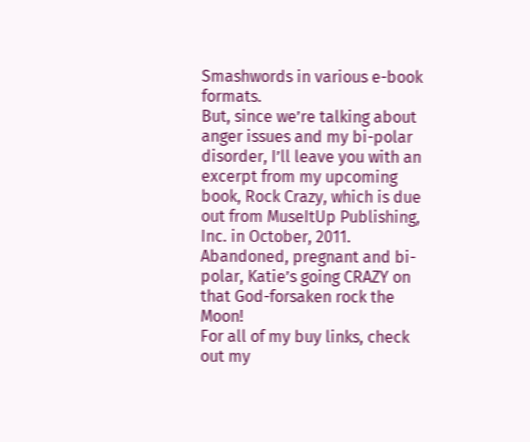Smashwords in various e-book formats.
But, since we’re talking about anger issues and my bi-polar disorder, I’ll leave you with an excerpt from my upcoming book, Rock Crazy, which is due out from MuseItUp Publishing, Inc. in October, 2011. Abandoned, pregnant and bi-polar, Katie’s going CRAZY on that God-forsaken rock the Moon!
For all of my buy links, check out my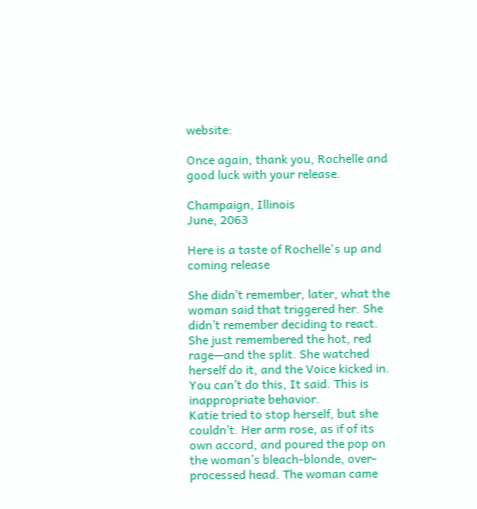website:

Once again, thank you, Rochelle and good luck with your release.

Champaign, Illinois
June, 2063

Here is a taste of Rochelle's up and coming release

She didn’t remember, later, what the woman said that triggered her. She didn’t remember deciding to react. She just remembered the hot, red rage—and the split. She watched herself do it, and the Voice kicked in.
You can’t do this, It said. This is inappropriate behavior.
Katie tried to stop herself, but she couldn’t. Her arm rose, as if of its own accord, and poured the pop on the woman’s bleach-blonde, over-processed head. The woman came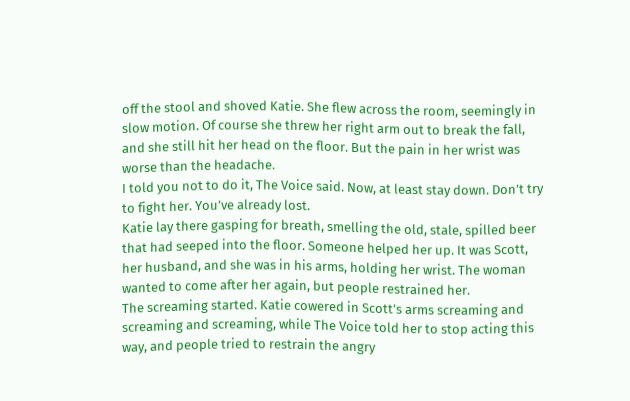off the stool and shoved Katie. She flew across the room, seemingly in slow motion. Of course she threw her right arm out to break the fall, and she still hit her head on the floor. But the pain in her wrist was worse than the headache.
I told you not to do it, The Voice said. Now, at least stay down. Don’t try to fight her. You’ve already lost.
Katie lay there gasping for breath, smelling the old, stale, spilled beer that had seeped into the floor. Someone helped her up. It was Scott, her husband, and she was in his arms, holding her wrist. The woman wanted to come after her again, but people restrained her.
The screaming started. Katie cowered in Scott’s arms screaming and screaming and screaming, while The Voice told her to stop acting this way, and people tried to restrain the angry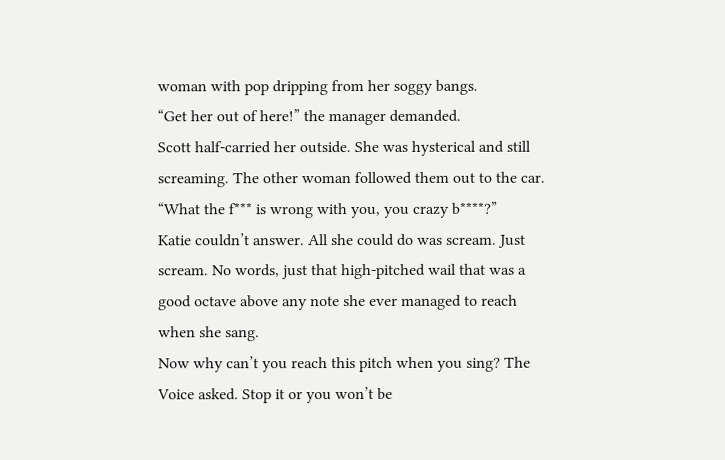woman with pop dripping from her soggy bangs.
“Get her out of here!” the manager demanded.
Scott half-carried her outside. She was hysterical and still screaming. The other woman followed them out to the car.
“What the f*** is wrong with you, you crazy b****?”
Katie couldn’t answer. All she could do was scream. Just scream. No words, just that high-pitched wail that was a good octave above any note she ever managed to reach when she sang.
Now why can’t you reach this pitch when you sing? The Voice asked. Stop it or you won’t be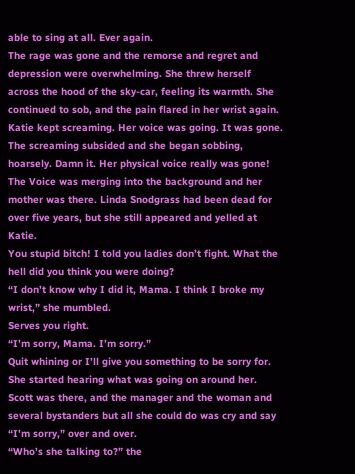able to sing at all. Ever again.
The rage was gone and the remorse and regret and depression were overwhelming. She threw herself across the hood of the sky-car, feeling its warmth. She continued to sob, and the pain flared in her wrist again. Katie kept screaming. Her voice was going. It was gone. The screaming subsided and she began sobbing, hoarsely. Damn it. Her physical voice really was gone! The Voice was merging into the background and her mother was there. Linda Snodgrass had been dead for over five years, but she still appeared and yelled at Katie.
You stupid bitch! I told you ladies don’t fight. What the hell did you think you were doing?
“I don’t know why I did it, Mama. I think I broke my wrist,” she mumbled.
Serves you right.
“I’m sorry, Mama. I’m sorry.”
Quit whining or I’ll give you something to be sorry for.
She started hearing what was going on around her.
Scott was there, and the manager and the woman and several bystanders but all she could do was cry and say “I’m sorry,” over and over.
“Who’s she talking to?” the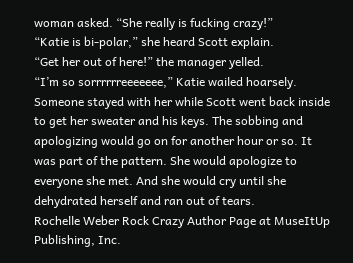woman asked. “She really is fucking crazy!”
“Katie is bi-polar,” she heard Scott explain.
“Get her out of here!” the manager yelled.
“I’m so sorrrrrreeeeeee,” Katie wailed hoarsely. Someone stayed with her while Scott went back inside to get her sweater and his keys. The sobbing and apologizing would go on for another hour or so. It was part of the pattern. She would apologize to everyone she met. And she would cry until she dehydrated herself and ran out of tears.
Rochelle Weber Rock Crazy Author Page at MuseItUp Publishing, Inc.